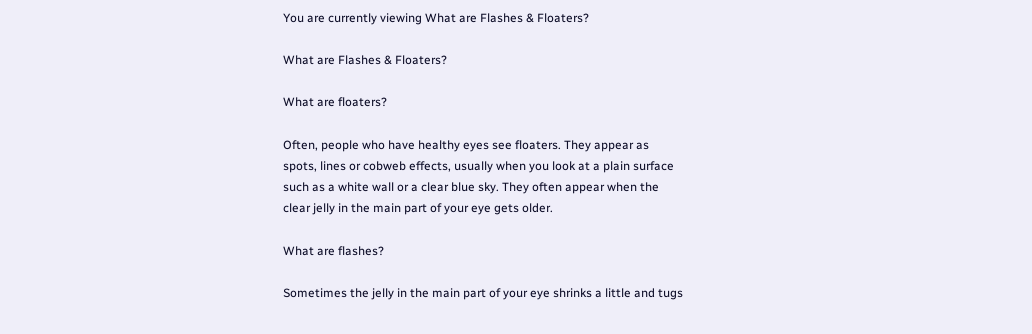You are currently viewing What are Flashes & Floaters?

What are Flashes & Floaters?

What are floaters?

Often, people who have healthy eyes see floaters. They appear as
spots, lines or cobweb effects, usually when you look at a plain surface
such as a white wall or a clear blue sky. They often appear when the
clear jelly in the main part of your eye gets older.

What are flashes?

Sometimes the jelly in the main part of your eye shrinks a little and tugs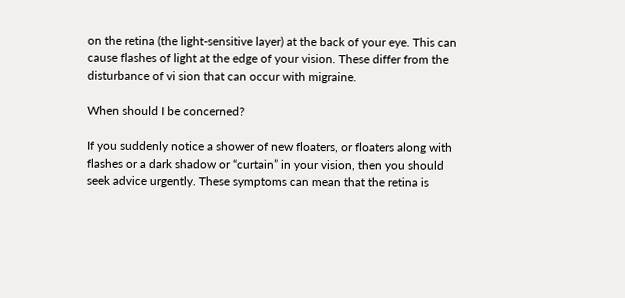on the retina (the light-sensitive layer) at the back of your eye. This can
cause flashes of light at the edge of your vision. These differ from the
disturbance of vi sion that can occur with migraine.

When should I be concerned?

If you suddenly notice a shower of new floaters, or floaters along with
flashes or a dark shadow or “curtain” in your vision, then you should
seek advice urgently. These symptoms can mean that the retina is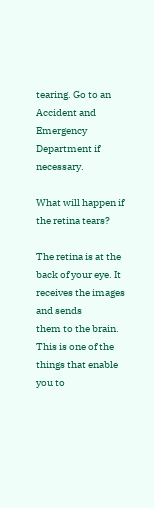tearing. Go to an Accident and Emergency Department if necessary.

What will happen if the retina tears?

The retina is at the back of your eye. It receives the images and sends
them to the brain. This is one of the things that enable you to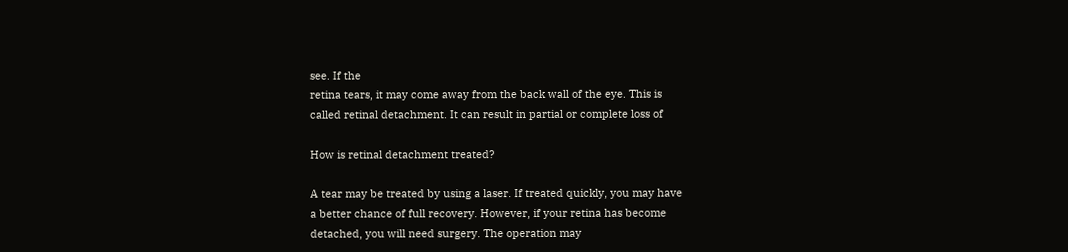see. If the
retina tears, it may come away from the back wall of the eye. This is
called retinal detachment. It can result in partial or complete loss of

How is retinal detachment treated?

A tear may be treated by using a laser. If treated quickly, you may have
a better chance of full recovery. However, if your retina has become
detached, you will need surgery. The operation may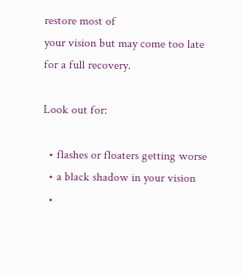restore most of
your vision but may come too late for a full recovery.

Look out for:

  • flashes or floaters getting worse
  • a black shadow in your vision
  •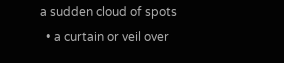a sudden cloud of spots
  • a curtain or veil over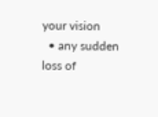your vision
  • any sudden loss of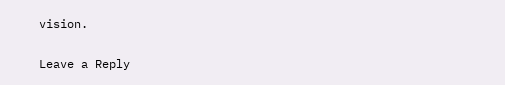vision.

Leave a Reply